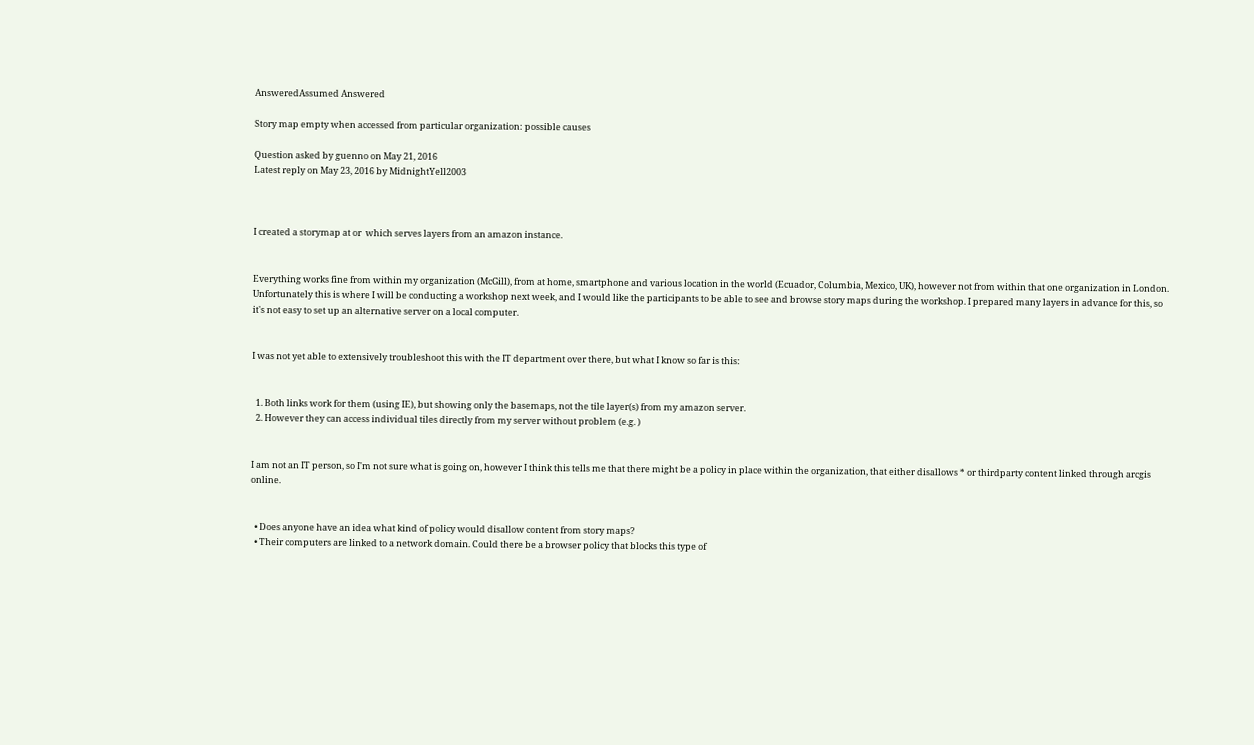AnsweredAssumed Answered

Story map empty when accessed from particular organization: possible causes

Question asked by guenno on May 21, 2016
Latest reply on May 23, 2016 by MidnightYell2003



I created a storymap at or  which serves layers from an amazon instance.


Everything works fine from within my organization (McGill), from at home, smartphone and various location in the world (Ecuador, Columbia, Mexico, UK), however not from within that one organization in London. Unfortunately this is where I will be conducting a workshop next week, and I would like the participants to be able to see and browse story maps during the workshop. I prepared many layers in advance for this, so it's not easy to set up an alternative server on a local computer.


I was not yet able to extensively troubleshoot this with the IT department over there, but what I know so far is this:


  1. Both links work for them (using IE), but showing only the basemaps, not the tile layer(s) from my amazon server.
  2. However they can access individual tiles directly from my server without problem (e.g. )


I am not an IT person, so I'm not sure what is going on, however I think this tells me that there might be a policy in place within the organization, that either disallows * or thirdparty content linked through arcgis online.


  • Does anyone have an idea what kind of policy would disallow content from story maps?
  • Their computers are linked to a network domain. Could there be a browser policy that blocks this type of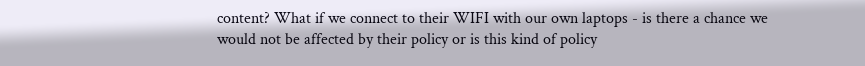content? What if we connect to their WIFI with our own laptops - is there a chance we would not be affected by their policy or is this kind of policy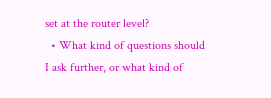set at the router level?
  • What kind of questions should I ask further, or what kind of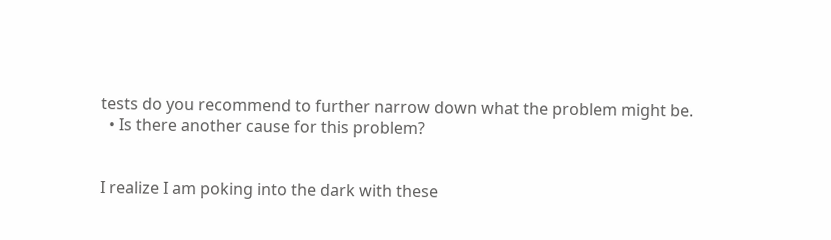tests do you recommend to further narrow down what the problem might be.
  • Is there another cause for this problem?


I realize I am poking into the dark with these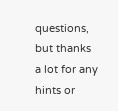questions, but thanks a lot for any hints or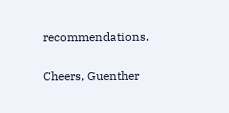recommendations.


Cheers, Guenther